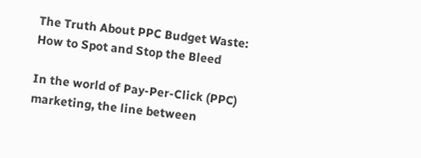The Truth About PPC Budget Waste: How to Spot and Stop the Bleed

In the world of Pay-Per-Click (PPC) marketing, the line between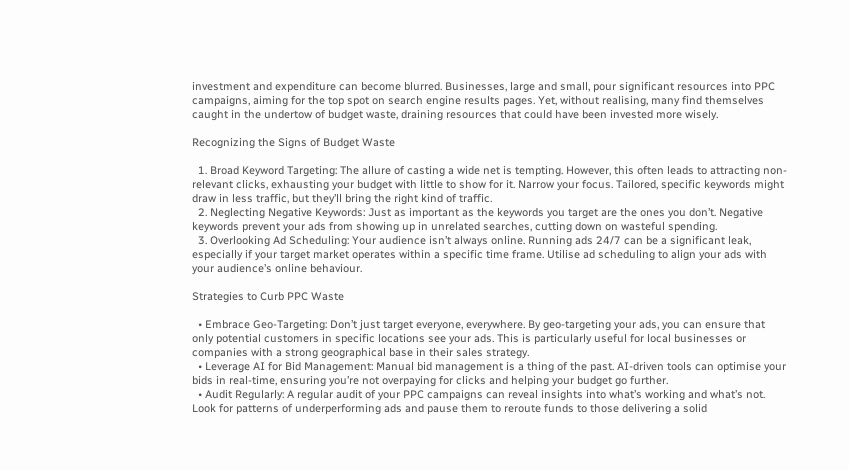investment and expenditure can become blurred. Businesses, large and small, pour significant resources into PPC campaigns, aiming for the top spot on search engine results pages. Yet, without realising, many find themselves caught in the undertow of budget waste, draining resources that could have been invested more wisely.

Recognizing the Signs of Budget Waste

  1. Broad Keyword Targeting: The allure of casting a wide net is tempting. However, this often leads to attracting non-relevant clicks, exhausting your budget with little to show for it. Narrow your focus. Tailored, specific keywords might draw in less traffic, but they’ll bring the right kind of traffic.
  2. Neglecting Negative Keywords: Just as important as the keywords you target are the ones you don’t. Negative keywords prevent your ads from showing up in unrelated searches, cutting down on wasteful spending.
  3. Overlooking Ad Scheduling: Your audience isn’t always online. Running ads 24/7 can be a significant leak, especially if your target market operates within a specific time frame. Utilise ad scheduling to align your ads with your audience’s online behaviour.

Strategies to Curb PPC Waste

  • Embrace Geo-Targeting: Don’t just target everyone, everywhere. By geo-targeting your ads, you can ensure that only potential customers in specific locations see your ads. This is particularly useful for local businesses or companies with a strong geographical base in their sales strategy.
  • Leverage AI for Bid Management: Manual bid management is a thing of the past. AI-driven tools can optimise your bids in real-time, ensuring you’re not overpaying for clicks and helping your budget go further.
  • Audit Regularly: A regular audit of your PPC campaigns can reveal insights into what’s working and what’s not. Look for patterns of underperforming ads and pause them to reroute funds to those delivering a solid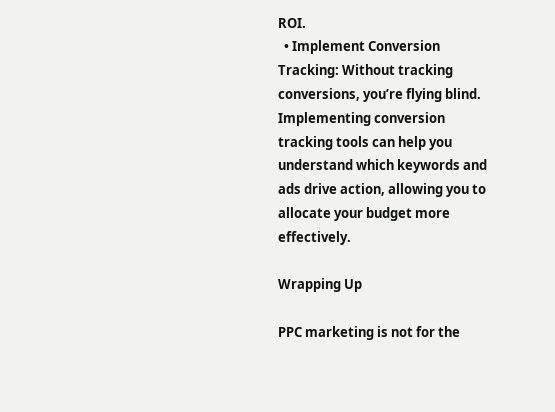ROI.
  • Implement Conversion Tracking: Without tracking conversions, you’re flying blind. Implementing conversion tracking tools can help you understand which keywords and ads drive action, allowing you to allocate your budget more effectively.

Wrapping Up

PPC marketing is not for the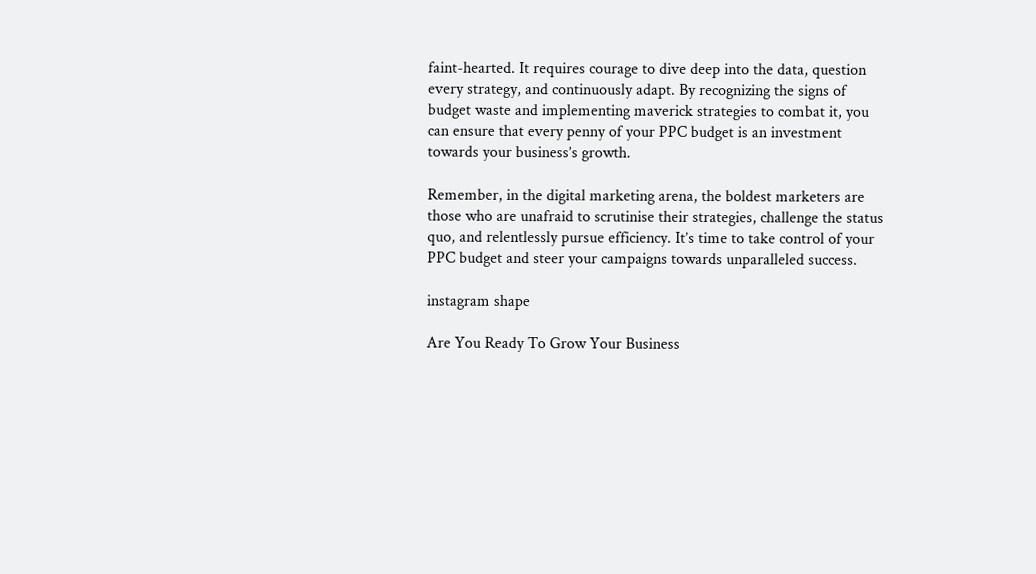faint-hearted. It requires courage to dive deep into the data, question every strategy, and continuously adapt. By recognizing the signs of budget waste and implementing maverick strategies to combat it, you can ensure that every penny of your PPC budget is an investment towards your business’s growth.

Remember, in the digital marketing arena, the boldest marketers are those who are unafraid to scrutinise their strategies, challenge the status quo, and relentlessly pursue efficiency. It’s time to take control of your PPC budget and steer your campaigns towards unparalleled success.

instagram shape

Are You Ready To Grow Your Business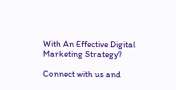With An Effective Digital Marketing Strategy?

Connect with us and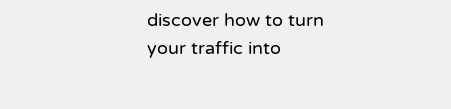discover how to turn your traffic into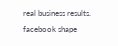real business results.
facebook shape